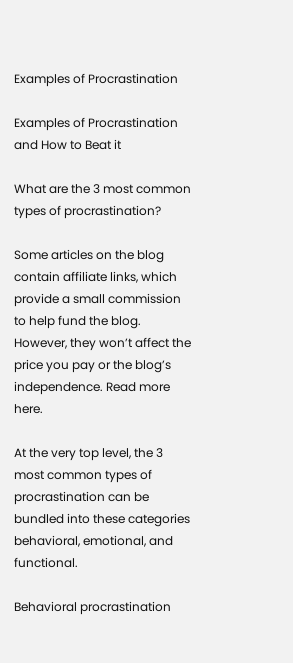Examples of Procrastination

Examples of Procrastination and How to Beat it

What are the 3 most common types of procrastination?

Some articles on the blog contain affiliate links, which provide a small commission to help fund the blog. However, they won’t affect the price you pay or the blog’s independence. Read more here.

At the very top level, the 3 most common types of procrastination can be bundled into these categories behavioral, emotional, and functional.

Behavioral procrastination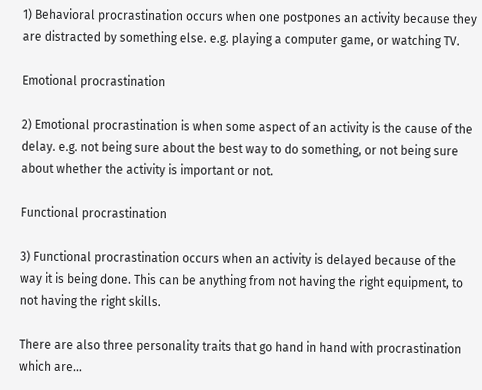1) Behavioral procrastination occurs when one postpones an activity because they are distracted by something else. e.g. playing a computer game, or watching TV.

Emotional procrastination

2) Emotional procrastination is when some aspect of an activity is the cause of the delay. e.g. not being sure about the best way to do something, or not being sure about whether the activity is important or not.

Functional procrastination

3) Functional procrastination occurs when an activity is delayed because of the way it is being done. This can be anything from not having the right equipment, to not having the right skills.

There are also three personality traits that go hand in hand with procrastination which are…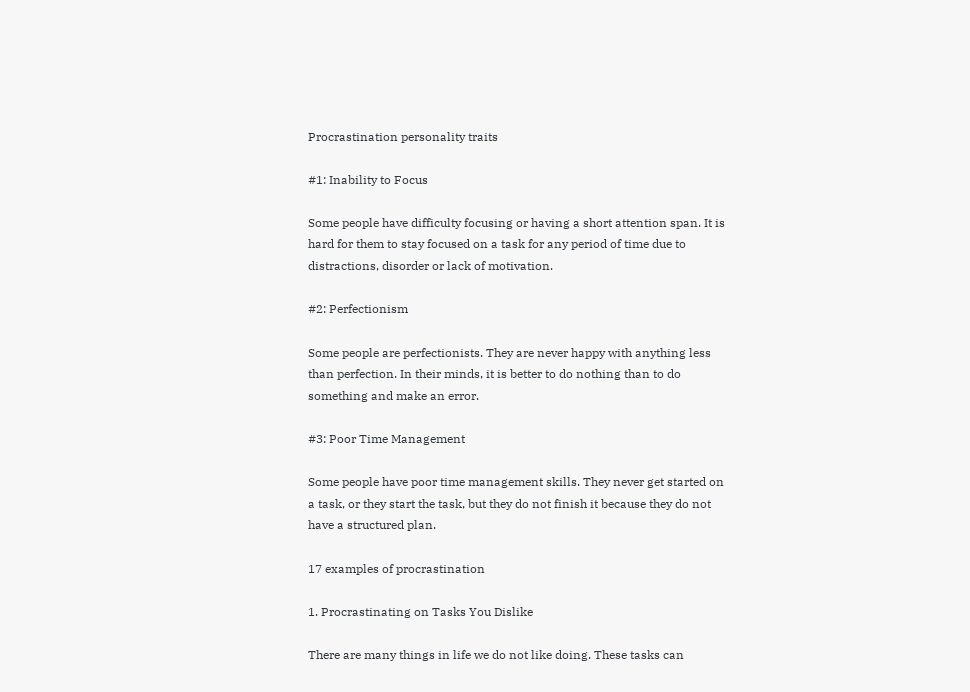Procrastination personality traits

#1: Inability to Focus

Some people have difficulty focusing or having a short attention span. It is hard for them to stay focused on a task for any period of time due to distractions, disorder or lack of motivation.

#2: Perfectionism

Some people are perfectionists. They are never happy with anything less than perfection. In their minds, it is better to do nothing than to do something and make an error.

#3: Poor Time Management

Some people have poor time management skills. They never get started on a task, or they start the task, but they do not finish it because they do not have a structured plan.

17 examples of procrastination

1. Procrastinating on Tasks You Dislike

There are many things in life we do not like doing. These tasks can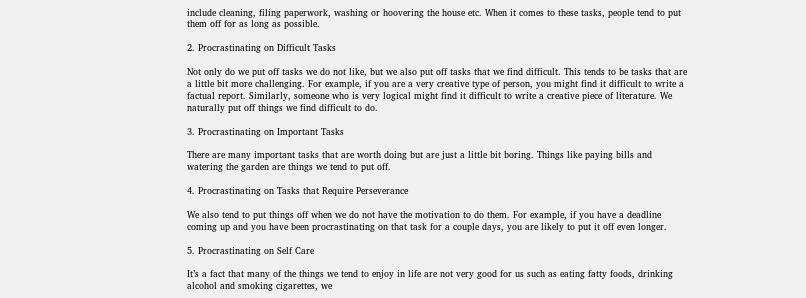include cleaning, filing paperwork, washing or hoovering the house etc. When it comes to these tasks, people tend to put them off for as long as possible.

2. Procrastinating on Difficult Tasks

Not only do we put off tasks we do not like, but we also put off tasks that we find difficult. This tends to be tasks that are a little bit more challenging. For example, if you are a very creative type of person, you might find it difficult to write a factual report. Similarly, someone who is very logical might find it difficult to write a creative piece of literature. We naturally put off things we find difficult to do.

3. Procrastinating on Important Tasks

There are many important tasks that are worth doing but are just a little bit boring. Things like paying bills and watering the garden are things we tend to put off.

4. Procrastinating on Tasks that Require Perseverance

We also tend to put things off when we do not have the motivation to do them. For example, if you have a deadline coming up and you have been procrastinating on that task for a couple days, you are likely to put it off even longer.

5. Procrastinating on Self Care

It’s a fact that many of the things we tend to enjoy in life are not very good for us such as eating fatty foods, drinking alcohol and smoking cigarettes, we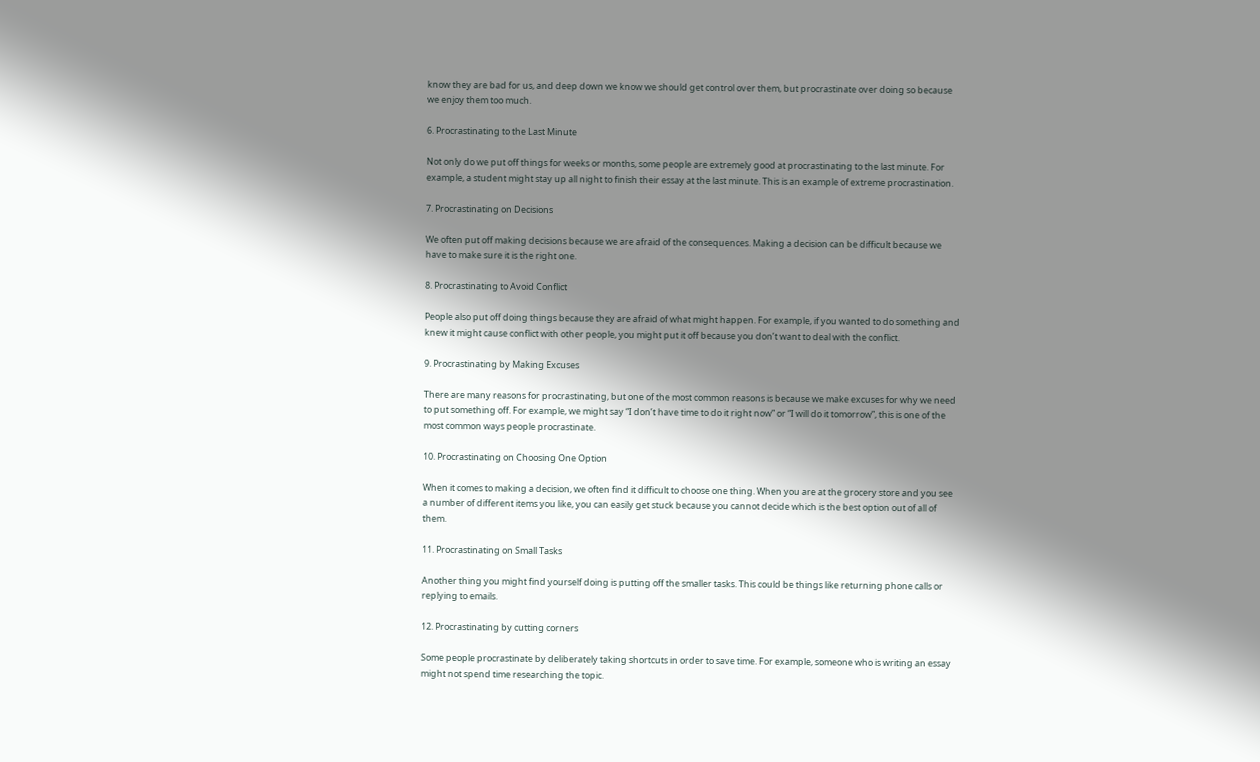know they are bad for us, and deep down we know we should get control over them, but procrastinate over doing so because we enjoy them too much.

6. Procrastinating to the Last Minute

Not only do we put off things for weeks or months, some people are extremely good at procrastinating to the last minute. For example, a student might stay up all night to finish their essay at the last minute. This is an example of extreme procrastination.

7. Procrastinating on Decisions

We often put off making decisions because we are afraid of the consequences. Making a decision can be difficult because we have to make sure it is the right one.

8. Procrastinating to Avoid Conflict

People also put off doing things because they are afraid of what might happen. For example, if you wanted to do something and knew it might cause conflict with other people, you might put it off because you don’t want to deal with the conflict.

9. Procrastinating by Making Excuses

There are many reasons for procrastinating, but one of the most common reasons is because we make excuses for why we need to put something off. For example, we might say “I don’t have time to do it right now” or “I will do it tomorrow”, this is one of the most common ways people procrastinate.

10. Procrastinating on Choosing One Option

When it comes to making a decision, we often find it difficult to choose one thing. When you are at the grocery store and you see a number of different items you like, you can easily get stuck because you cannot decide which is the best option out of all of them.

11. Procrastinating on Small Tasks

Another thing you might find yourself doing is putting off the smaller tasks. This could be things like returning phone calls or replying to emails.

12. Procrastinating by cutting corners

Some people procrastinate by deliberately taking shortcuts in order to save time. For example, someone who is writing an essay might not spend time researching the topic.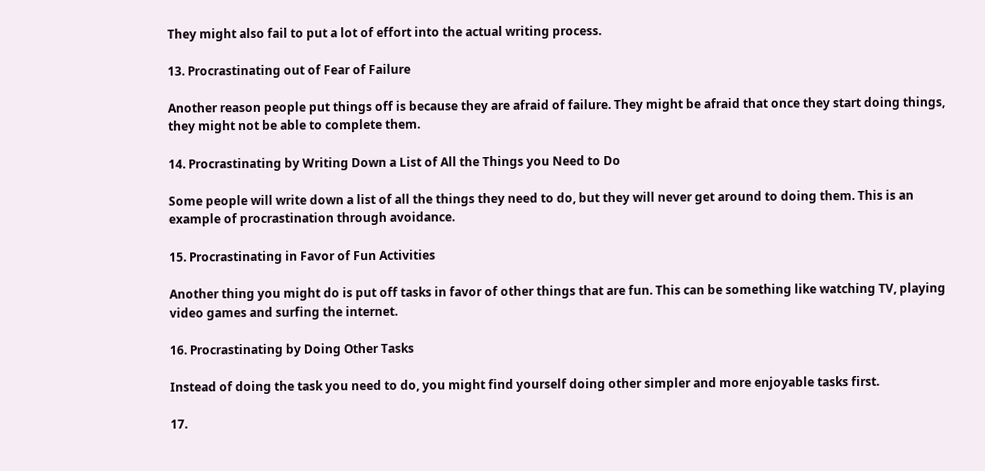They might also fail to put a lot of effort into the actual writing process.

13. Procrastinating out of Fear of Failure

Another reason people put things off is because they are afraid of failure. They might be afraid that once they start doing things, they might not be able to complete them.

14. Procrastinating by Writing Down a List of All the Things you Need to Do

Some people will write down a list of all the things they need to do, but they will never get around to doing them. This is an example of procrastination through avoidance.

15. Procrastinating in Favor of Fun Activities

Another thing you might do is put off tasks in favor of other things that are fun. This can be something like watching TV, playing video games and surfing the internet.

16. Procrastinating by Doing Other Tasks

Instead of doing the task you need to do, you might find yourself doing other simpler and more enjoyable tasks first.

17.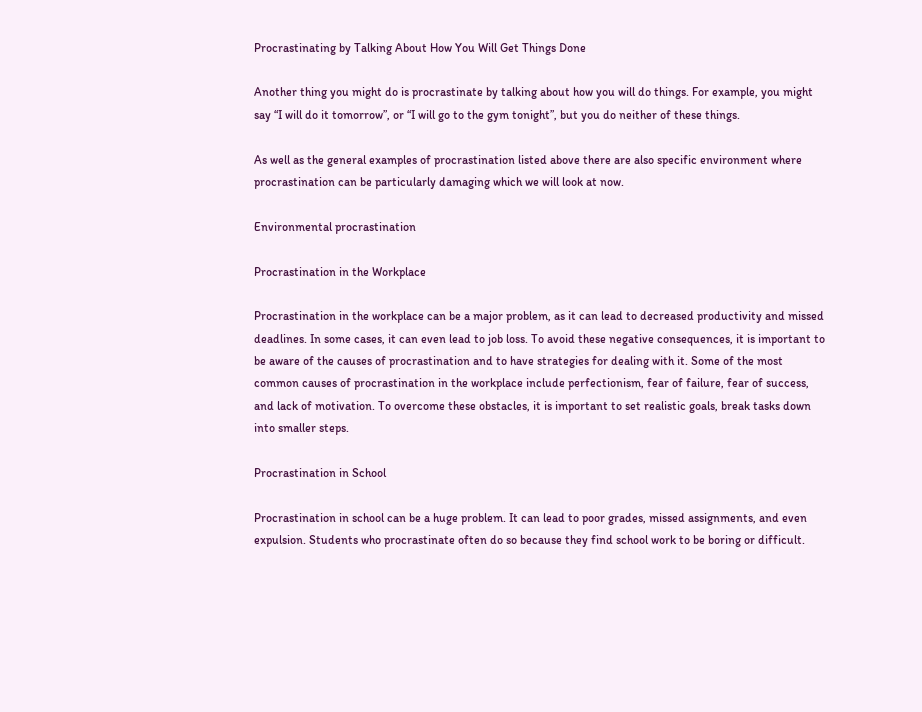Procrastinating by Talking About How You Will Get Things Done

Another thing you might do is procrastinate by talking about how you will do things. For example, you might say “I will do it tomorrow”, or “I will go to the gym tonight”, but you do neither of these things.

As well as the general examples of procrastination listed above there are also specific environment where procrastination can be particularly damaging which we will look at now.

Environmental procrastination

Procrastination in the Workplace

Procrastination in the workplace can be a major problem, as it can lead to decreased productivity and missed deadlines. In some cases, it can even lead to job loss. To avoid these negative consequences, it is important to be aware of the causes of procrastination and to have strategies for dealing with it. Some of the most common causes of procrastination in the workplace include perfectionism, fear of failure, fear of success, and lack of motivation. To overcome these obstacles, it is important to set realistic goals, break tasks down into smaller steps.

Procrastination in School

Procrastination in school can be a huge problem. It can lead to poor grades, missed assignments, and even expulsion. Students who procrastinate often do so because they find school work to be boring or difficult.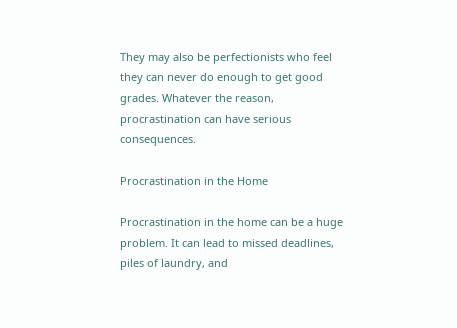They may also be perfectionists who feel they can never do enough to get good grades. Whatever the reason, procrastination can have serious consequences.

Procrastination in the Home

Procrastination in the home can be a huge problem. It can lead to missed deadlines, piles of laundry, and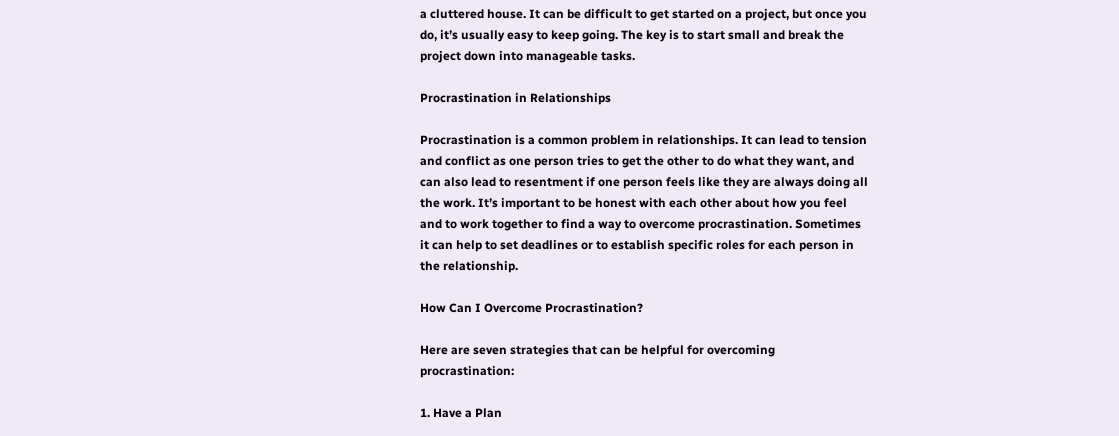a cluttered house. It can be difficult to get started on a project, but once you do, it’s usually easy to keep going. The key is to start small and break the project down into manageable tasks.

Procrastination in Relationships

Procrastination is a common problem in relationships. It can lead to tension and conflict as one person tries to get the other to do what they want, and can also lead to resentment if one person feels like they are always doing all the work. It’s important to be honest with each other about how you feel and to work together to find a way to overcome procrastination. Sometimes it can help to set deadlines or to establish specific roles for each person in the relationship.

How Can I Overcome Procrastination?

Here are seven strategies that can be helpful for overcoming procrastination:

1. Have a Plan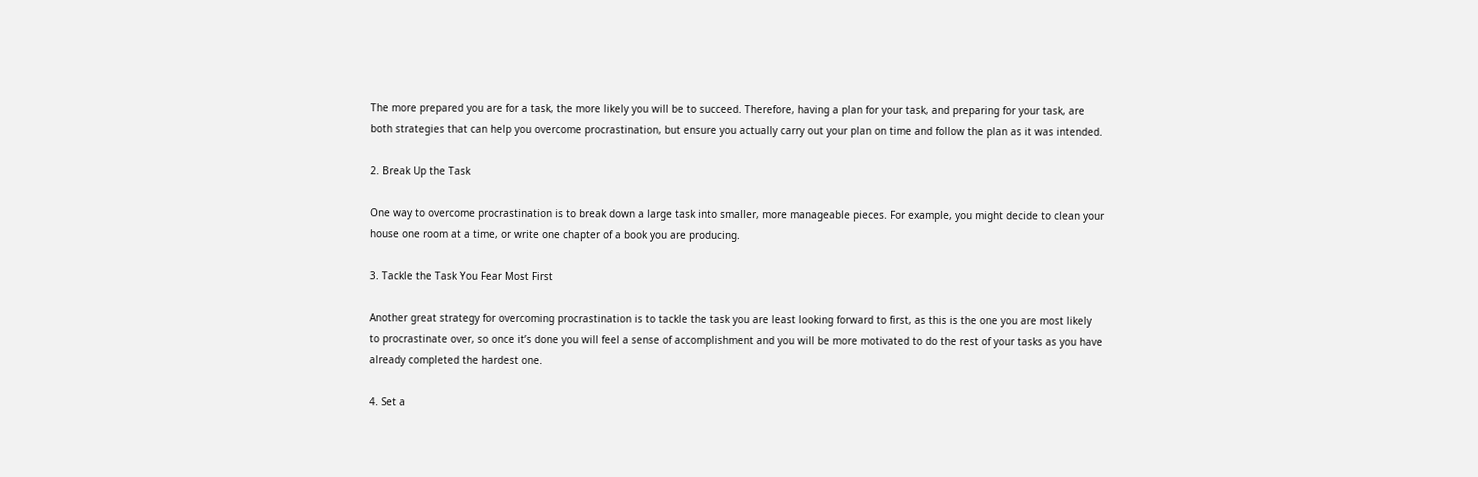The more prepared you are for a task, the more likely you will be to succeed. Therefore, having a plan for your task, and preparing for your task, are both strategies that can help you overcome procrastination, but ensure you actually carry out your plan on time and follow the plan as it was intended.

2. Break Up the Task

One way to overcome procrastination is to break down a large task into smaller, more manageable pieces. For example, you might decide to clean your house one room at a time, or write one chapter of a book you are producing.

3. Tackle the Task You Fear Most First

Another great strategy for overcoming procrastination is to tackle the task you are least looking forward to first, as this is the one you are most likely to procrastinate over, so once it’s done you will feel a sense of accomplishment and you will be more motivated to do the rest of your tasks as you have already completed the hardest one.

4. Set a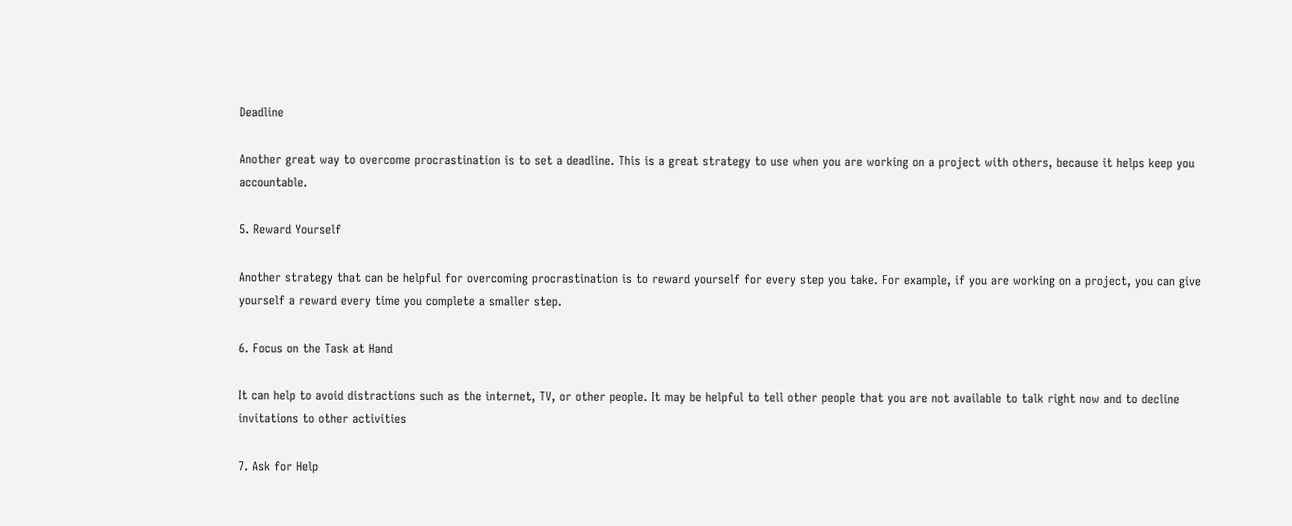Deadline

Another great way to overcome procrastination is to set a deadline. This is a great strategy to use when you are working on a project with others, because it helps keep you accountable.

5. Reward Yourself

Another strategy that can be helpful for overcoming procrastination is to reward yourself for every step you take. For example, if you are working on a project, you can give yourself a reward every time you complete a smaller step.

6. Focus on the Task at Hand

It can help to avoid distractions such as the internet, TV, or other people. It may be helpful to tell other people that you are not available to talk right now and to decline invitations to other activities

7. Ask for Help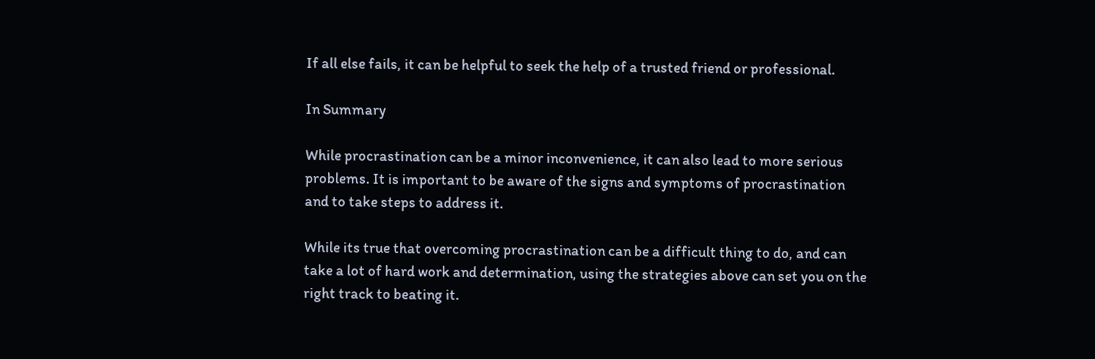If all else fails, it can be helpful to seek the help of a trusted friend or professional.

In Summary

While procrastination can be a minor inconvenience, it can also lead to more serious problems. It is important to be aware of the signs and symptoms of procrastination and to take steps to address it.

While its true that overcoming procrastination can be a difficult thing to do, and can take a lot of hard work and determination, using the strategies above can set you on the right track to beating it.